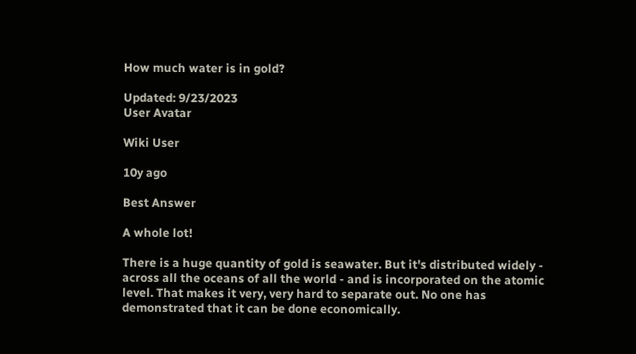How much water is in gold?

Updated: 9/23/2023
User Avatar

Wiki User

10y ago

Best Answer

A whole lot!

There is a huge quantity of gold is seawater. But it's distributed widely - across all the oceans of all the world - and is incorporated on the atomic level. That makes it very, very hard to separate out. No one has demonstrated that it can be done economically.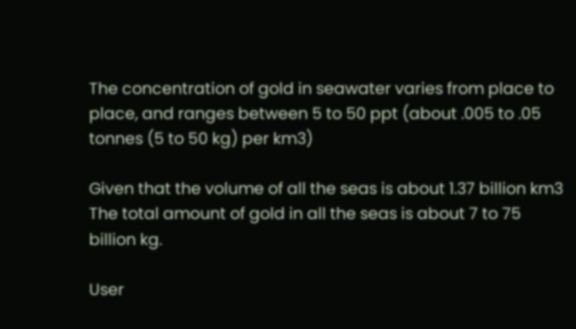The concentration of gold in seawater varies from place to place, and ranges between 5 to 50 ppt (about .005 to .05 tonnes (5 to 50 kg) per km3)

Given that the volume of all the seas is about 1.37 billion km3 The total amount of gold in all the seas is about 7 to 75 billion kg.

User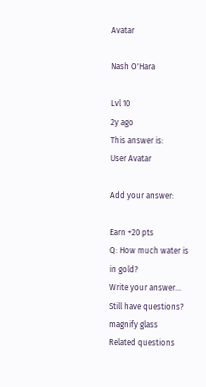Avatar

Nash O'Hara

Lvl 10
2y ago
This answer is:
User Avatar

Add your answer:

Earn +20 pts
Q: How much water is in gold?
Write your answer...
Still have questions?
magnify glass
Related questions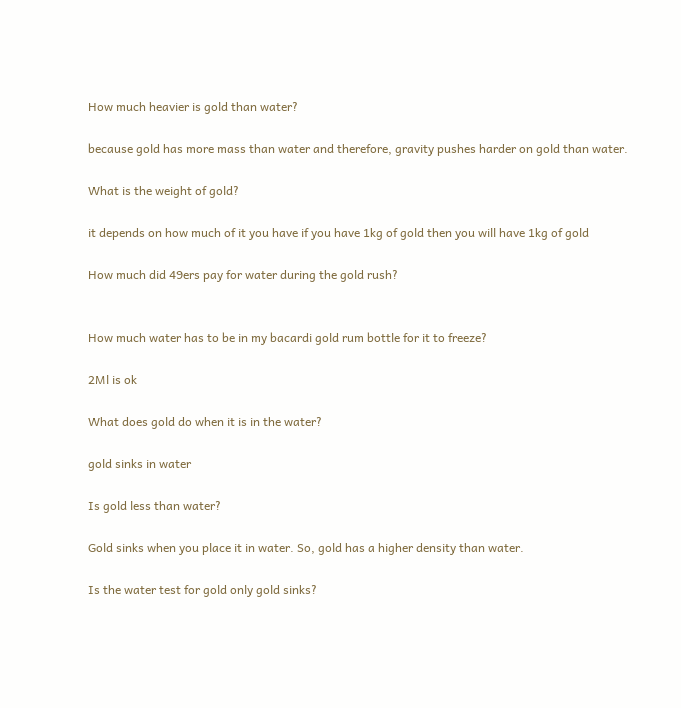How much heavier is gold than water?

because gold has more mass than water and therefore, gravity pushes harder on gold than water.

What is the weight of gold?

it depends on how much of it you have if you have 1kg of gold then you will have 1kg of gold

How much did 49ers pay for water during the gold rush?


How much water has to be in my bacardi gold rum bottle for it to freeze?

2Ml is ok

What does gold do when it is in the water?

gold sinks in water

Is gold less than water?

Gold sinks when you place it in water. So, gold has a higher density than water.

Is the water test for gold only gold sinks?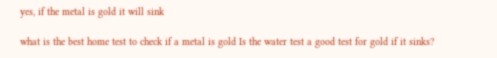yes, if the metal is gold it will sink

what is the best home test to check if a metal is gold Is the water test a good test for gold if it sinks?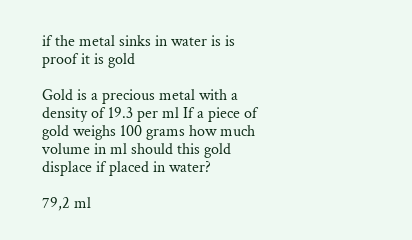if the metal sinks in water is is proof it is gold

Gold is a precious metal with a density of 19.3 per ml If a piece of gold weighs 100 grams how much volume in ml should this gold displace if placed in water?

79,2 ml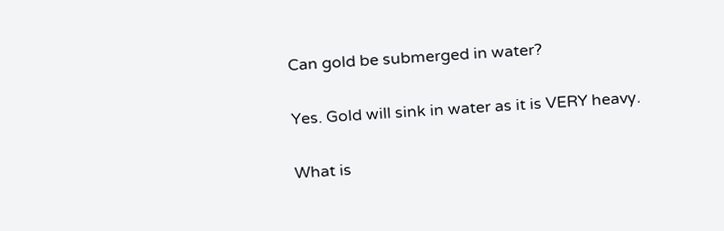Can gold be submerged in water?

Yes. Gold will sink in water as it is VERY heavy.

What is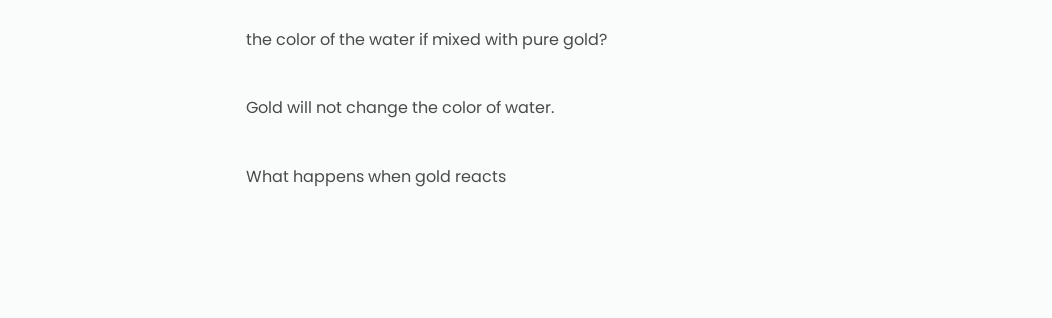the color of the water if mixed with pure gold?

Gold will not change the color of water.

What happens when gold reacts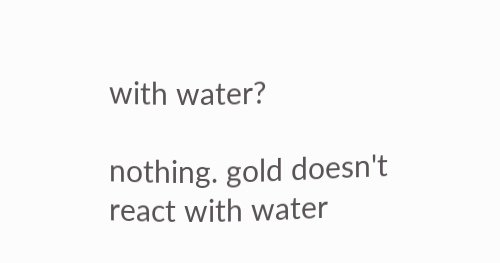with water?

nothing. gold doesn't react with water